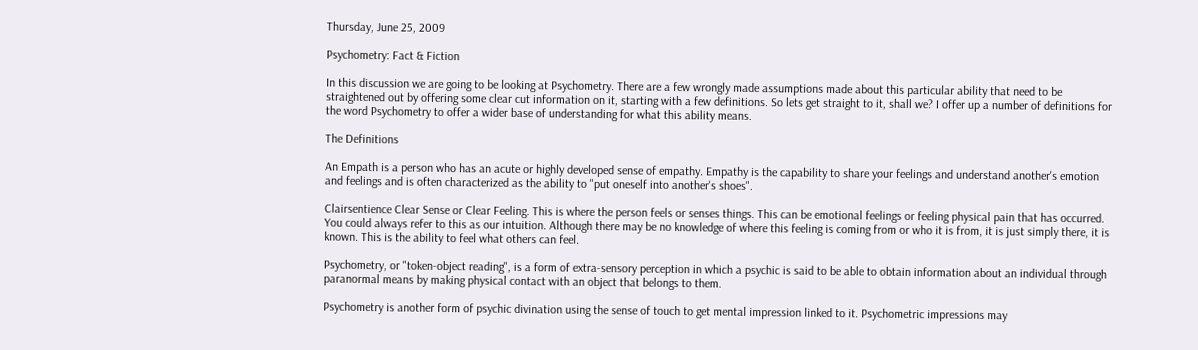Thursday, June 25, 2009

Psychometry: Fact & Fiction

In this discussion we are going to be looking at Psychometry. There are a few wrongly made assumptions made about this particular ability that need to be straightened out by offering some clear cut information on it, starting with a few definitions. So lets get straight to it, shall we? I offer up a number of definitions for the word Psychometry to offer a wider base of understanding for what this ability means.

The Definitions

An Empath is a person who has an acute or highly developed sense of empathy. Empathy is the capability to share your feelings and understand another's emotion and feelings and is often characterized as the ability to "put oneself into another's shoes".

Clairsentience Clear Sense or Clear Feeling. This is where the person feels or senses things. This can be emotional feelings or feeling physical pain that has occurred. You could always refer to this as our intuition. Although there may be no knowledge of where this feeling is coming from or who it is from, it is just simply there, it is known. This is the ability to feel what others can feel.

Psychometry, or "token-object reading", is a form of extra-sensory perception in which a psychic is said to be able to obtain information about an individual through paranormal means by making physical contact with an object that belongs to them.

Psychometry is another form of psychic divination using the sense of touch to get mental impression linked to it. Psychometric impressions may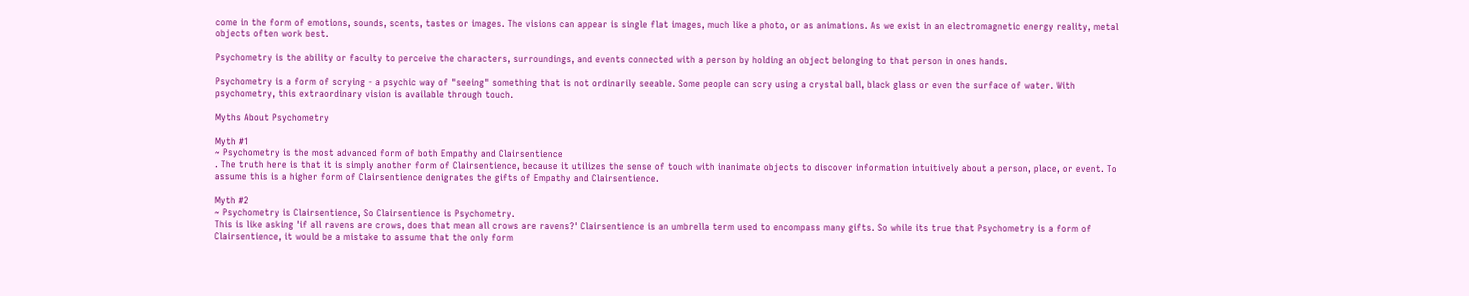come in the form of emotions, sounds, scents, tastes or images. The visions can appear is single flat images, much like a photo, or as animations. As we exist in an electromagnetic energy reality, metal objects often work best.

Psychometry is the ability or faculty to perceive the characters, surroundings, and events connected with a person by holding an object belonging to that person in ones hands.

Psychometry is a form of scrying - a psychic way of "seeing" something that is not ordinarily seeable. Some people can scry using a crystal ball, black glass or even the surface of water. With psychometry, this extraordinary vision is available through touch.

Myths About Psychometry

Myth #1
~ Psychometry is the most advanced form of both Empathy and Clairsentience
. The truth here is that it is simply another form of Clairsentience, because it utilizes the sense of touch with inanimate objects to discover information intuitively about a person, place, or event. To assume this is a higher form of Clairsentience denigrates the gifts of Empathy and Clairsentience.

Myth #2
~ Psychometry is Clairsentience, So Clairsentience is Psychometry.
This is like asking 'if all ravens are crows, does that mean all crows are ravens?' Clairsentience is an umbrella term used to encompass many gifts. So while its true that Psychometry is a form of Clairsentience, it would be a mistake to assume that the only form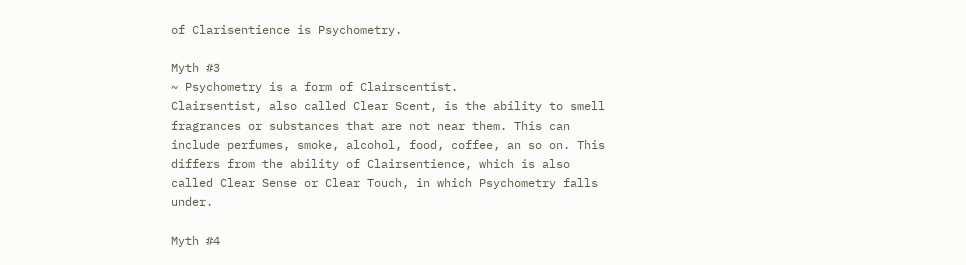of Clarisentience is Psychometry.

Myth #3
~ Psychometry is a form of Clairscentist.
Clairsentist, also called Clear Scent, is the ability to smell fragrances or substances that are not near them. This can include perfumes, smoke, alcohol, food, coffee, an so on. This differs from the ability of Clairsentience, which is also called Clear Sense or Clear Touch, in which Psychometry falls under.

Myth #4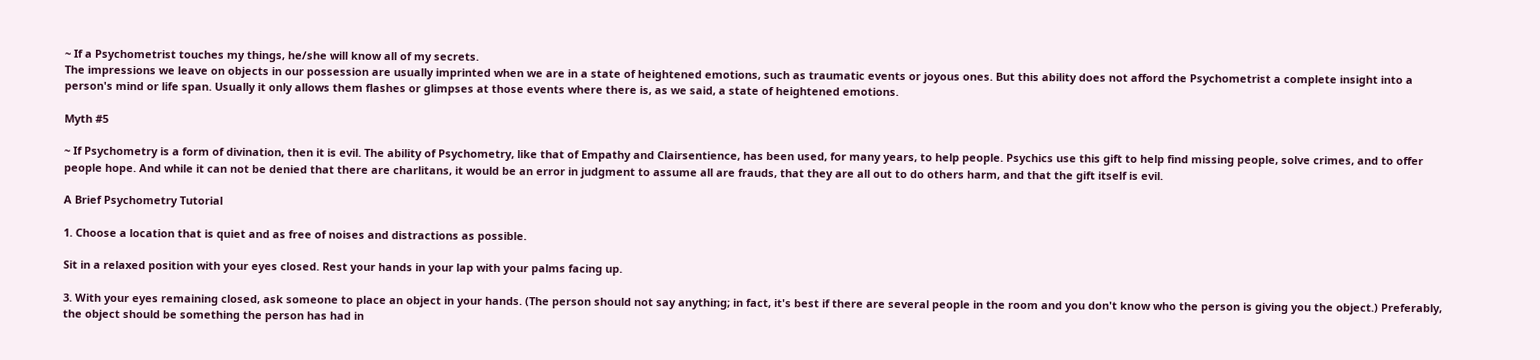~ If a Psychometrist touches my things, he/she will know all of my secrets.
The impressions we leave on objects in our possession are usually imprinted when we are in a state of heightened emotions, such as traumatic events or joyous ones. But this ability does not afford the Psychometrist a complete insight into a person's mind or life span. Usually it only allows them flashes or glimpses at those events where there is, as we said, a state of heightened emotions.

Myth #5

~ If Psychometry is a form of divination, then it is evil. The ability of Psychometry, like that of Empathy and Clairsentience, has been used, for many years, to help people. Psychics use this gift to help find missing people, solve crimes, and to offer people hope. And while it can not be denied that there are charlitans, it would be an error in judgment to assume all are frauds, that they are all out to do others harm, and that the gift itself is evil.

A Brief Psychometry Tutorial

1. Choose a location that is quiet and as free of noises and distractions as possible.

Sit in a relaxed position with your eyes closed. Rest your hands in your lap with your palms facing up.

3. With your eyes remaining closed, ask someone to place an object in your hands. (The person should not say anything; in fact, it's best if there are several people in the room and you don't know who the person is giving you the object.) Preferably, the object should be something the person has had in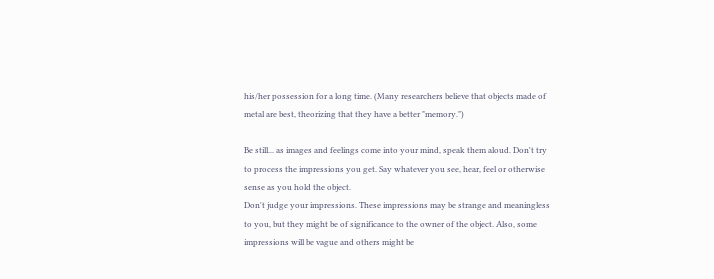his/her possession for a long time. (Many researchers believe that objects made of metal are best, theorizing that they have a better "memory.")

Be still... as images and feelings come into your mind, speak them aloud. Don't try to process the impressions you get. Say whatever you see, hear, feel or otherwise sense as you hold the object.
Don't judge your impressions. These impressions may be strange and meaningless to you, but they might be of significance to the owner of the object. Also, some impressions will be vague and others might be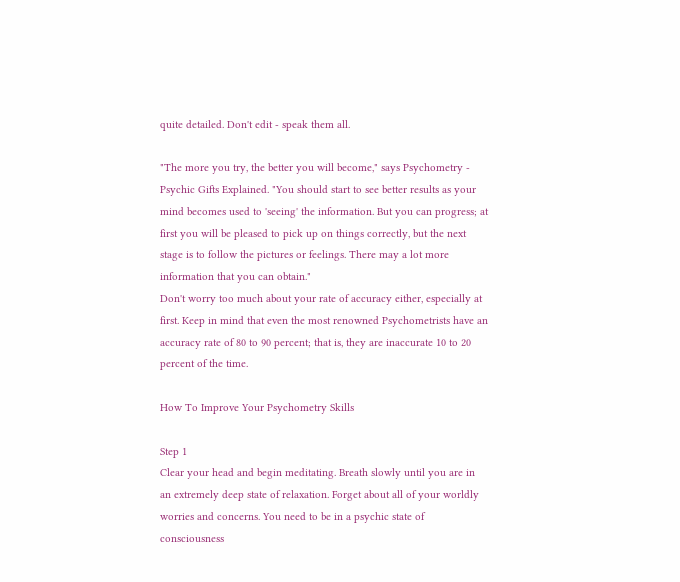quite detailed. Don't edit - speak them all.

"The more you try, the better you will become," says Psychometry - Psychic Gifts Explained. "You should start to see better results as your mind becomes used to 'seeing' the information. But you can progress; at first you will be pleased to pick up on things correctly, but the next stage is to follow the pictures or feelings. There may a lot more information that you can obtain."
Don't worry too much about your rate of accuracy either, especially at first. Keep in mind that even the most renowned Psychometrists have an accuracy rate of 80 to 90 percent; that is, they are inaccurate 10 to 20 percent of the time.

How To Improve Your Psychometry Skills

Step 1
Clear your head and begin meditating. Breath slowly until you are in an extremely deep state of relaxation. Forget about all of your worldly worries and concerns. You need to be in a psychic state of consciousness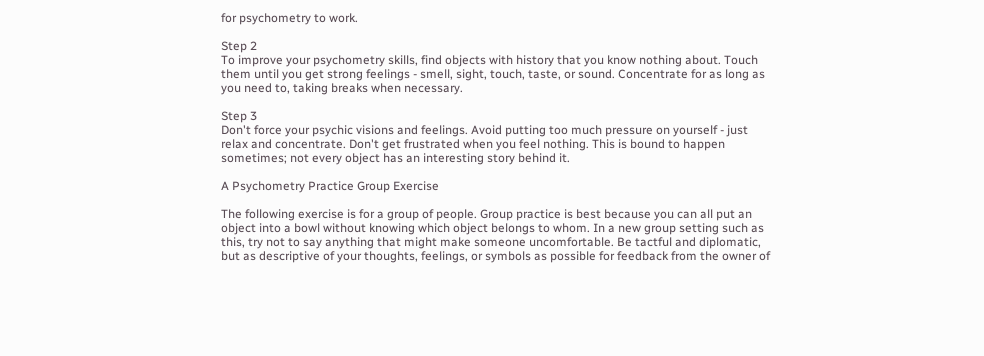for psychometry to work.

Step 2
To improve your psychometry skills, find objects with history that you know nothing about. Touch them until you get strong feelings - smell, sight, touch, taste, or sound. Concentrate for as long as you need to, taking breaks when necessary.

Step 3
Don't force your psychic visions and feelings. Avoid putting too much pressure on yourself - just relax and concentrate. Don't get frustrated when you feel nothing. This is bound to happen sometimes; not every object has an interesting story behind it.

A Psychometry Practice Group Exercise

The following exercise is for a group of people. Group practice is best because you can all put an object into a bowl without knowing which object belongs to whom. In a new group setting such as this, try not to say anything that might make someone uncomfortable. Be tactful and diplomatic, but as descriptive of your thoughts, feelings, or symbols as possible for feedback from the owner of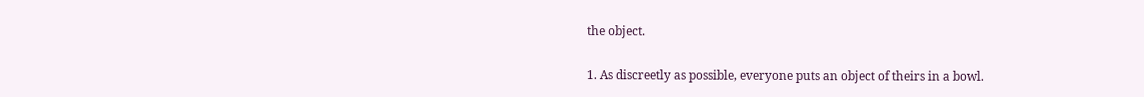the object.

1. As discreetly as possible, everyone puts an object of theirs in a bowl.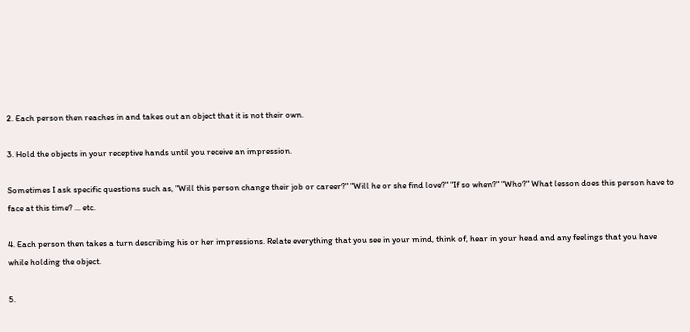2. Each person then reaches in and takes out an object that it is not their own.

3. Hold the objects in your receptive hands until you receive an impression.

Sometimes I ask specific questions such as, "Will this person change their job or career?" "Will he or she find love?" "If so when?" "Who?" What lesson does this person have to face at this time? ... etc.

4. Each person then takes a turn describing his or her impressions. Relate everything that you see in your mind, think of, hear in your head and any feelings that you have while holding the object.

5.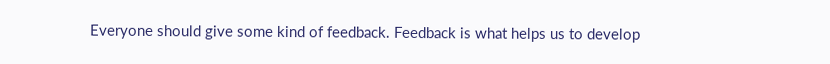Everyone should give some kind of feedback. Feedback is what helps us to develop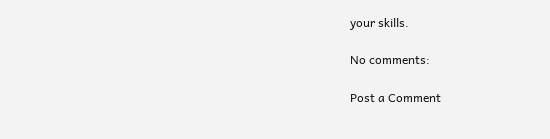your skills.

No comments:

Post a Comment